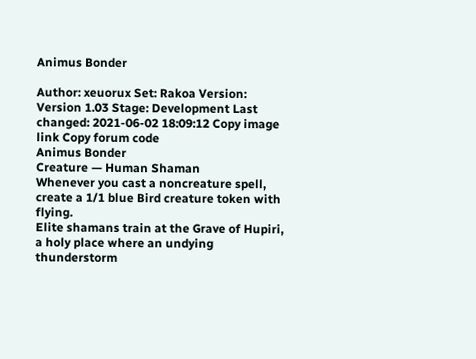Animus Bonder

Author: xeuorux Set: Rakoa Version: Version 1.03 Stage: Development Last changed: 2021-06-02 18:09:12 Copy image link Copy forum code
Animus Bonder
Creature — Human Shaman
Whenever you cast a noncreature spell, create a 1/1 blue Bird creature token with flying.
Elite shamans train at the Grave of Hupiri, a holy place where an undying thunderstorm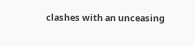clashes with an unceasing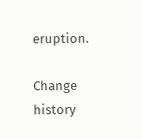eruption.

Change history